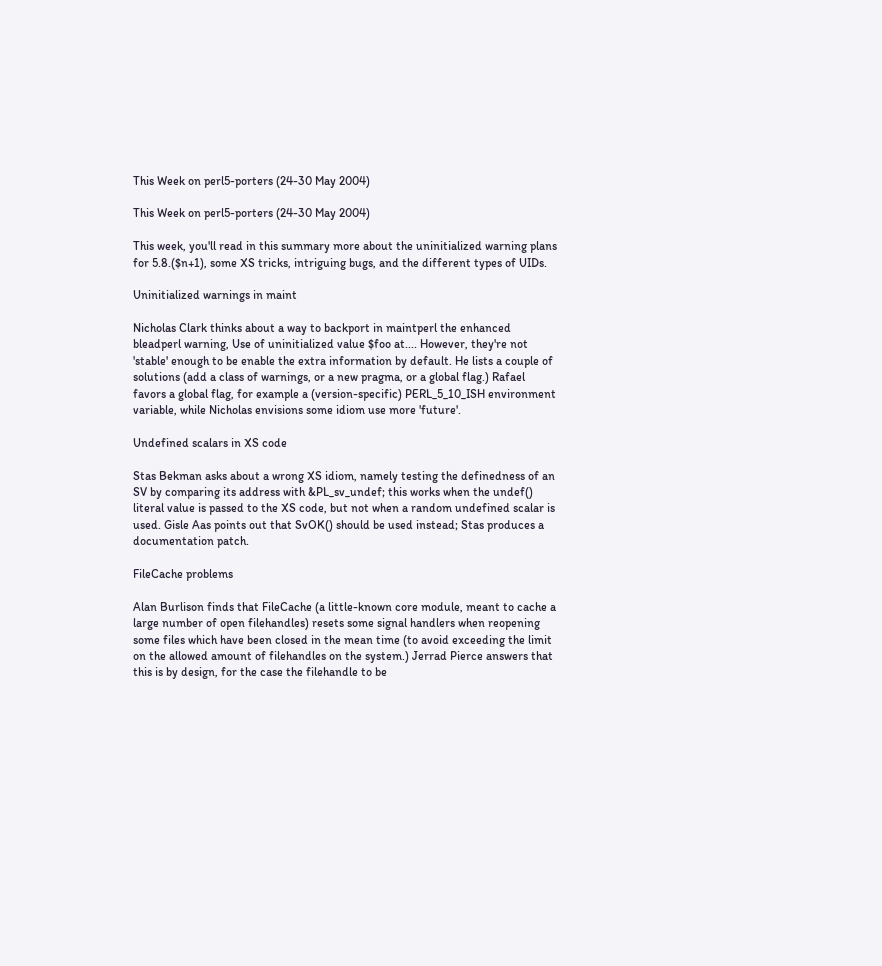This Week on perl5-porters (24-30 May 2004)

This Week on perl5-porters (24-30 May 2004)

This week, you'll read in this summary more about the uninitialized warning plans for 5.8.($n+1), some XS tricks, intriguing bugs, and the different types of UIDs.

Uninitialized warnings in maint

Nicholas Clark thinks about a way to backport in maintperl the enhanced bleadperl warning, Use of uninitialized value $foo at.... However, they're not 'stable' enough to be enable the extra information by default. He lists a couple of solutions (add a class of warnings, or a new pragma, or a global flag.) Rafael favors a global flag, for example a (version-specific) PERL_5_10_ISH environment variable, while Nicholas envisions some idiom use more 'future'.

Undefined scalars in XS code

Stas Bekman asks about a wrong XS idiom, namely testing the definedness of an SV by comparing its address with &PL_sv_undef; this works when the undef() literal value is passed to the XS code, but not when a random undefined scalar is used. Gisle Aas points out that SvOK() should be used instead; Stas produces a documentation patch.

FileCache problems

Alan Burlison finds that FileCache (a little-known core module, meant to cache a large number of open filehandles) resets some signal handlers when reopening some files which have been closed in the mean time (to avoid exceeding the limit on the allowed amount of filehandles on the system.) Jerrad Pierce answers that this is by design, for the case the filehandle to be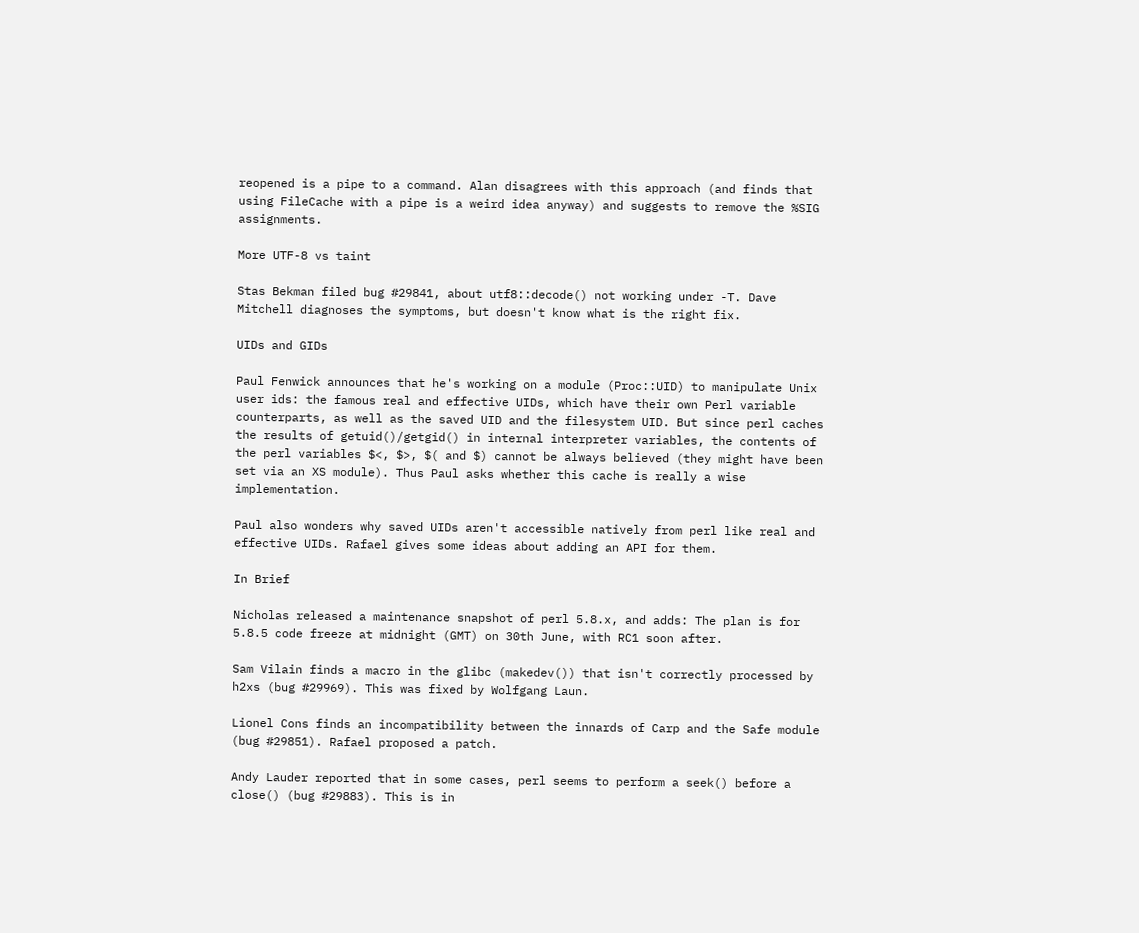reopened is a pipe to a command. Alan disagrees with this approach (and finds that using FileCache with a pipe is a weird idea anyway) and suggests to remove the %SIG assignments.

More UTF-8 vs taint

Stas Bekman filed bug #29841, about utf8::decode() not working under -T. Dave Mitchell diagnoses the symptoms, but doesn't know what is the right fix.

UIDs and GIDs

Paul Fenwick announces that he's working on a module (Proc::UID) to manipulate Unix user ids: the famous real and effective UIDs, which have their own Perl variable counterparts, as well as the saved UID and the filesystem UID. But since perl caches the results of getuid()/getgid() in internal interpreter variables, the contents of the perl variables $<, $>, $( and $) cannot be always believed (they might have been set via an XS module). Thus Paul asks whether this cache is really a wise implementation.

Paul also wonders why saved UIDs aren't accessible natively from perl like real and effective UIDs. Rafael gives some ideas about adding an API for them.

In Brief

Nicholas released a maintenance snapshot of perl 5.8.x, and adds: The plan is for 5.8.5 code freeze at midnight (GMT) on 30th June, with RC1 soon after.

Sam Vilain finds a macro in the glibc (makedev()) that isn't correctly processed by h2xs (bug #29969). This was fixed by Wolfgang Laun.

Lionel Cons finds an incompatibility between the innards of Carp and the Safe module (bug #29851). Rafael proposed a patch.

Andy Lauder reported that in some cases, perl seems to perform a seek() before a close() (bug #29883). This is in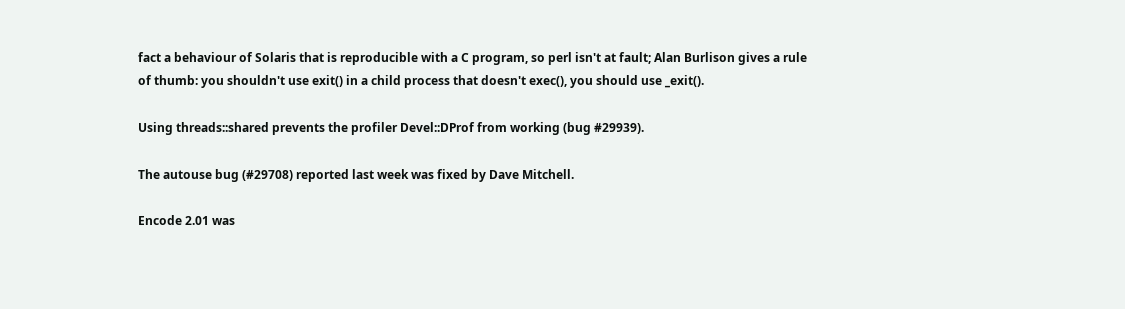fact a behaviour of Solaris that is reproducible with a C program, so perl isn't at fault; Alan Burlison gives a rule of thumb: you shouldn't use exit() in a child process that doesn't exec(), you should use _exit().

Using threads::shared prevents the profiler Devel::DProf from working (bug #29939).

The autouse bug (#29708) reported last week was fixed by Dave Mitchell.

Encode 2.01 was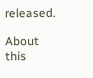released.

About this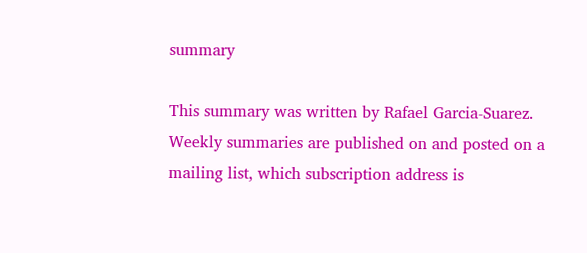summary

This summary was written by Rafael Garcia-Suarez. Weekly summaries are published on and posted on a mailing list, which subscription address is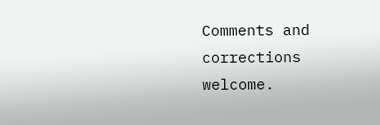Comments and corrections welcome.